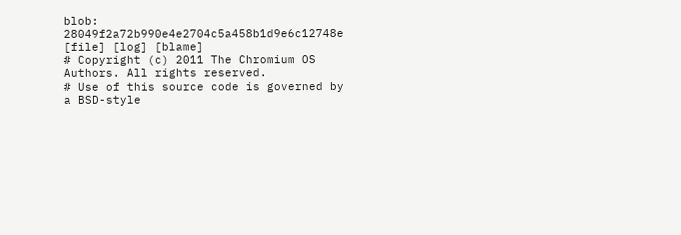blob: 28049f2a72b990e4e2704c5a458b1d9e6c12748e [file] [log] [blame]
# Copyright (c) 2011 The Chromium OS Authors. All rights reserved.
# Use of this source code is governed by a BSD-style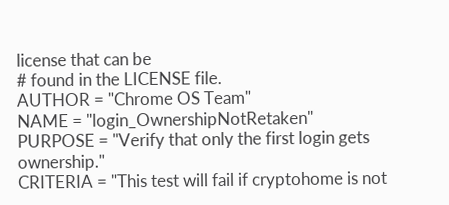license that can be
# found in the LICENSE file.
AUTHOR = "Chrome OS Team"
NAME = "login_OwnershipNotRetaken"
PURPOSE = "Verify that only the first login gets ownership."
CRITERIA = "This test will fail if cryptohome is not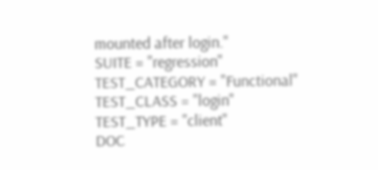mounted after login."
SUITE = "regression"
TEST_CATEGORY = "Functional"
TEST_CLASS = "login"
TEST_TYPE = "client"
DOC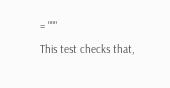= """
This test checks that,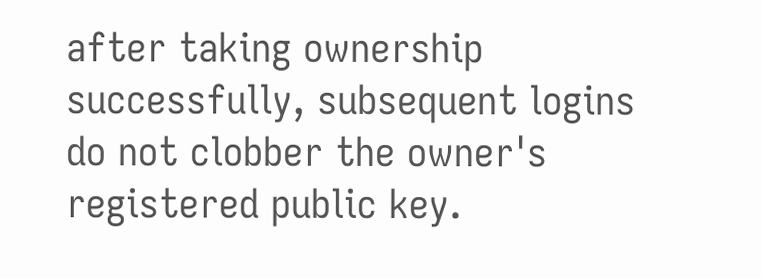after taking ownership successfully, subsequent logins
do not clobber the owner's registered public key.